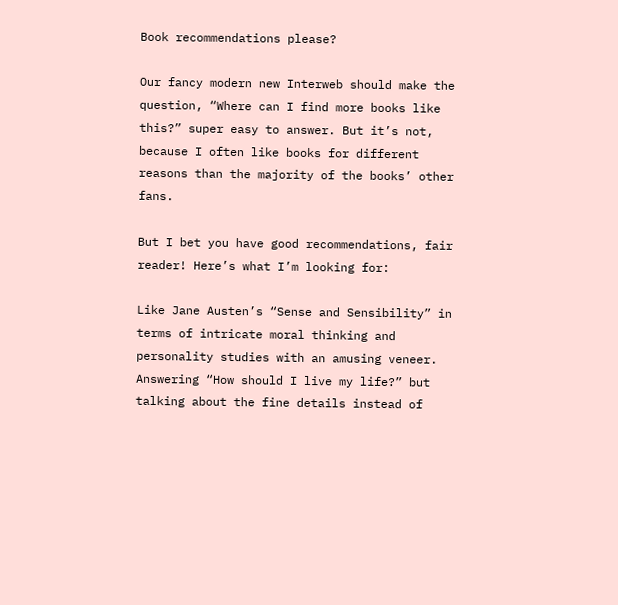Book recommendations please?

Our fancy modern new Interweb should make the question, “Where can I find more books like this?” super easy to answer. But it’s not, because I often like books for different reasons than the majority of the books’ other fans.

But I bet you have good recommendations, fair reader! Here’s what I’m looking for:

Like Jane Austen’s “Sense and Sensibility” in terms of intricate moral thinking and personality studies with an amusing veneer. Answering “How should I live my life?” but talking about the fine details instead of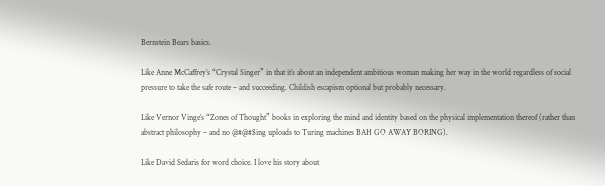Bernstein Bears basics.

Like Anne McCaffrey’s “Crystal Singer” in that it’s about an independent ambitious woman making her way in the world regardless of social pressure to take the safe route – and succeeding. Childish escapism optional but probably necessary.

Like Vernor Vinge’s “Zones of Thought” books in exploring the mind and identity based on the physical implementation thereof (rather than abstract philosophy – and no @#@#$ing uploads to Turing machines BAH GO AWAY BORING).

Like David Sedaris for word choice. I love his story about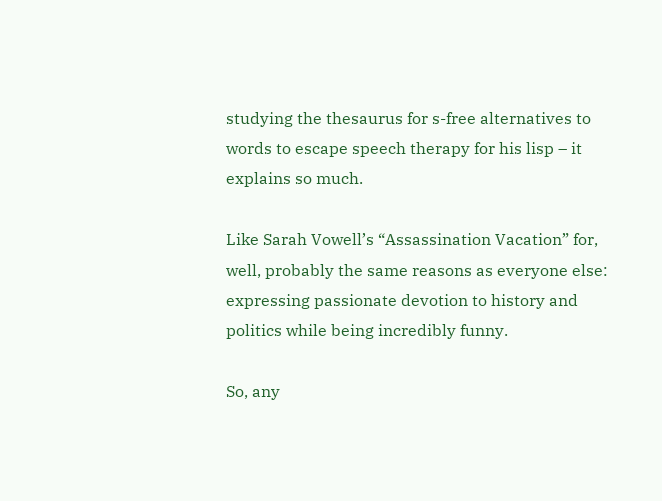studying the thesaurus for s-free alternatives to words to escape speech therapy for his lisp – it explains so much.

Like Sarah Vowell’s “Assassination Vacation” for, well, probably the same reasons as everyone else: expressing passionate devotion to history and politics while being incredibly funny.

So, any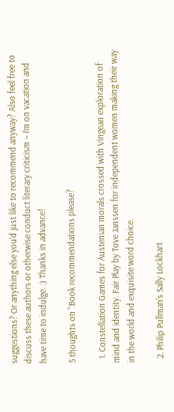suggestions? Or anything else you’d just like to recommend anyway? Also feel free to discuss these authors or otherwise conduct literary criticism – I’m on vacation and have time to indulge. :) Thanks in advance!

5 thoughts on “Book recommendations please?

  1. Constellation Games for Austenian morals crossed with Vingean exploration of mind and identity. Fair Play by Tove Janssen for independent women making their way in the world and exquisite word choice.

  2. Philip Pullman’s Sally Lockhart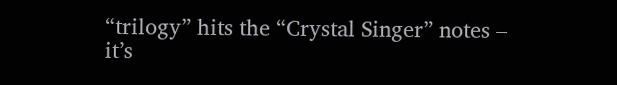“trilogy” hits the “Crystal Singer” notes – it’s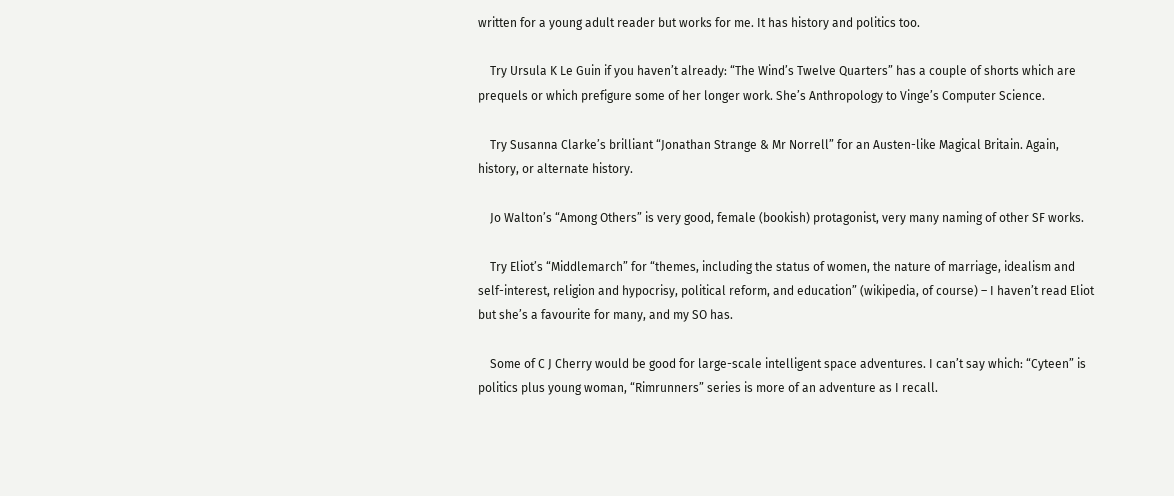written for a young adult reader but works for me. It has history and politics too.

    Try Ursula K Le Guin if you haven’t already: “The Wind’s Twelve Quarters” has a couple of shorts which are prequels or which prefigure some of her longer work. She’s Anthropology to Vinge’s Computer Science.

    Try Susanna Clarke’s brilliant “Jonathan Strange & Mr Norrell” for an Austen-like Magical Britain. Again, history, or alternate history.

    Jo Walton’s “Among Others” is very good, female (bookish) protagonist, very many naming of other SF works.

    Try Eliot’s “Middlemarch” for “themes, including the status of women, the nature of marriage, idealism and self-interest, religion and hypocrisy, political reform, and education” (wikipedia, of course) – I haven’t read Eliot but she’s a favourite for many, and my SO has.

    Some of C J Cherry would be good for large-scale intelligent space adventures. I can’t say which: “Cyteen” is politics plus young woman, “Rimrunners” series is more of an adventure as I recall.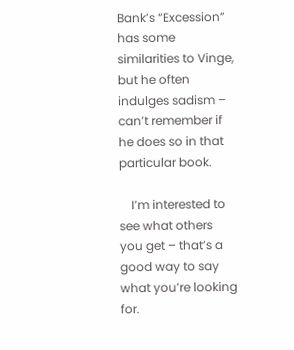Bank’s “Excession” has some similarities to Vinge, but he often indulges sadism – can’t remember if he does so in that particular book.

    I’m interested to see what others you get – that’s a good way to say what you’re looking for.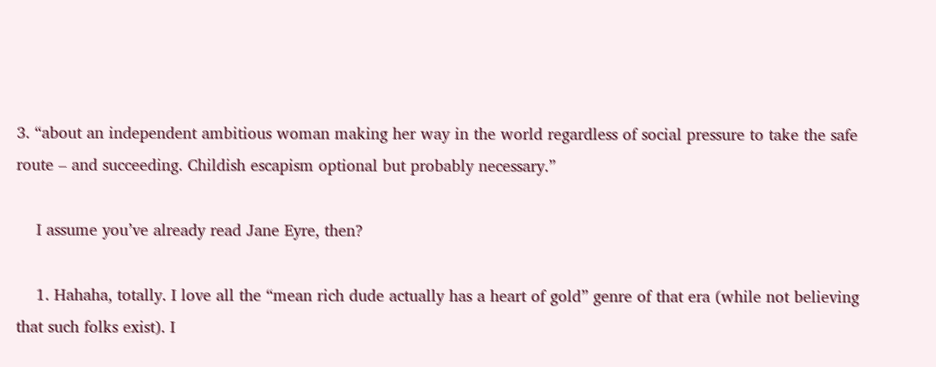3. “about an independent ambitious woman making her way in the world regardless of social pressure to take the safe route – and succeeding. Childish escapism optional but probably necessary.”

    I assume you’ve already read Jane Eyre, then?

    1. Hahaha, totally. I love all the “mean rich dude actually has a heart of gold” genre of that era (while not believing that such folks exist). I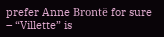prefer Anne Brontë for sure – “Villette” is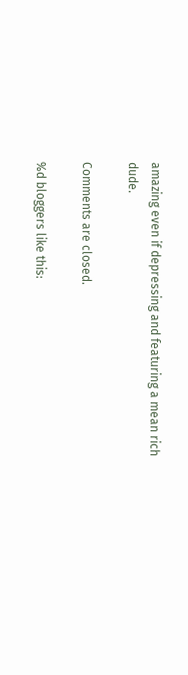amazing even if depressing and featuring a mean rich dude.

Comments are closed.

%d bloggers like this: